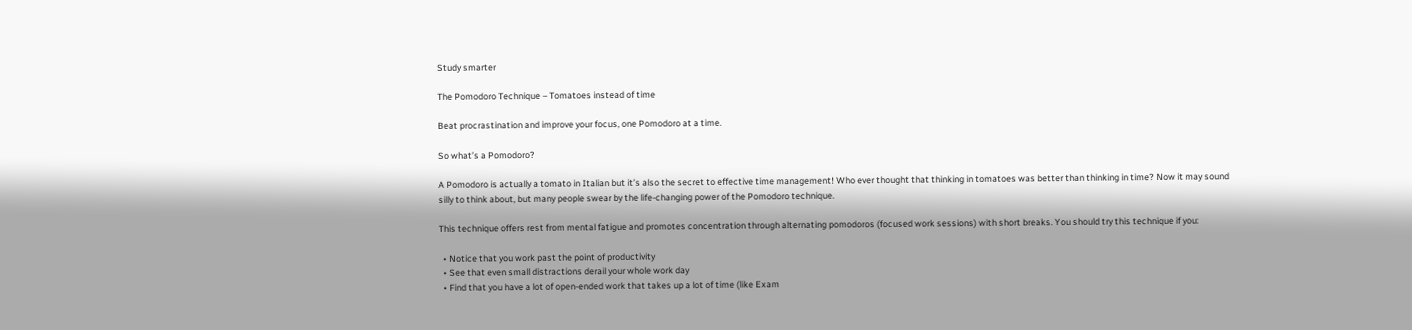Study smarter

The Pomodoro Technique – Tomatoes instead of time

Beat procrastination and improve your focus, one Pomodoro at a time.

So what’s a Pomodoro?

A Pomodoro is actually a tomato in Italian but it’s also the secret to effective time management! Who ever thought that thinking in tomatoes was better than thinking in time? Now it may sound silly to think about, but many people swear by the life-changing power of the Pomodoro technique.

This technique offers rest from mental fatigue and promotes concentration through alternating pomodoros (focused work sessions) with short breaks. You should try this technique if you:

  • Notice that you work past the point of productivity
  • See that even small distractions derail your whole work day
  • Find that you have a lot of open-ended work that takes up a lot of time (like Exam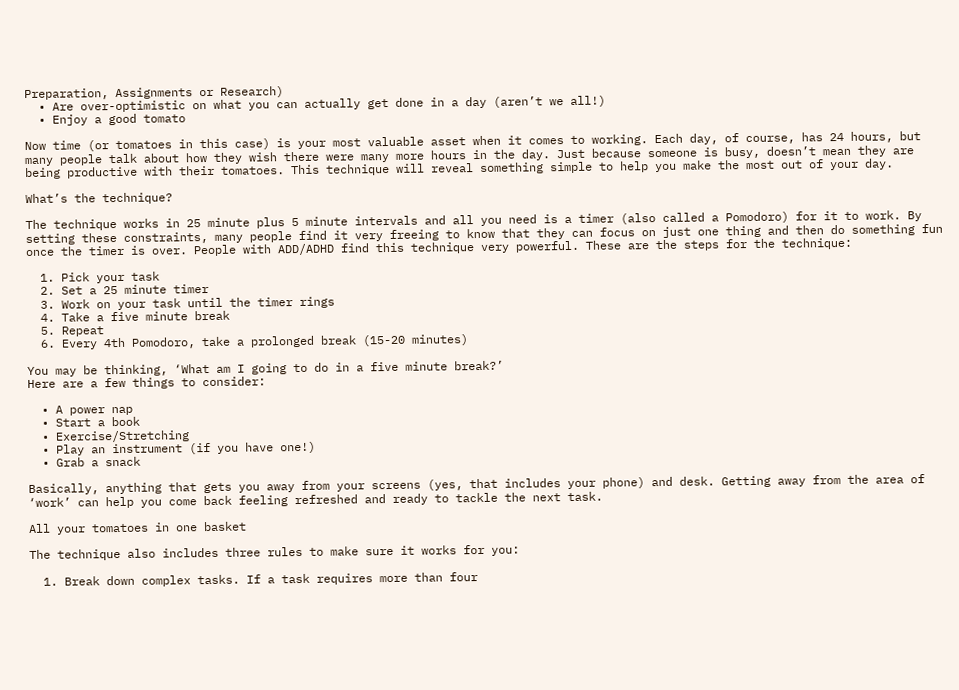Preparation, Assignments or Research)
  • Are over-optimistic on what you can actually get done in a day (aren’t we all!)
  • Enjoy a good tomato

Now time (or tomatoes in this case) is your most valuable asset when it comes to working. Each day, of course, has 24 hours, but many people talk about how they wish there were many more hours in the day. Just because someone is busy, doesn’t mean they are being productive with their tomatoes. This technique will reveal something simple to help you make the most out of your day.

What’s the technique?

The technique works in 25 minute plus 5 minute intervals and all you need is a timer (also called a Pomodoro) for it to work. By setting these constraints, many people find it very freeing to know that they can focus on just one thing and then do something fun once the timer is over. People with ADD/ADHD find this technique very powerful. These are the steps for the technique:

  1. Pick your task
  2. Set a 25 minute timer
  3. Work on your task until the timer rings
  4. Take a five minute break
  5. Repeat
  6. Every 4th Pomodoro, take a prolonged break (15-20 minutes)

You may be thinking, ‘What am I going to do in a five minute break?’
Here are a few things to consider:

  • A power nap
  • Start a book
  • Exercise/Stretching
  • Play an instrument (if you have one!)
  • Grab a snack

Basically, anything that gets you away from your screens (yes, that includes your phone) and desk. Getting away from the area of ‘work’ can help you come back feeling refreshed and ready to tackle the next task.

All your tomatoes in one basket

The technique also includes three rules to make sure it works for you:

  1. Break down complex tasks. If a task requires more than four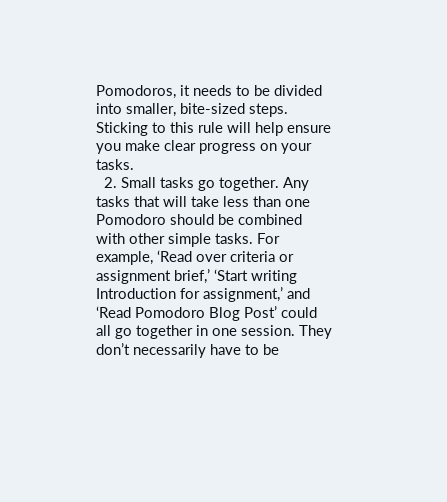Pomodoros, it needs to be divided into smaller, bite-sized steps. Sticking to this rule will help ensure you make clear progress on your tasks.
  2. Small tasks go together. Any tasks that will take less than one Pomodoro should be combined with other simple tasks. For example, ‘Read over criteria or assignment brief,’ ‘Start writing Introduction for assignment,’ and ‘Read Pomodoro Blog Post’ could all go together in one session. They don’t necessarily have to be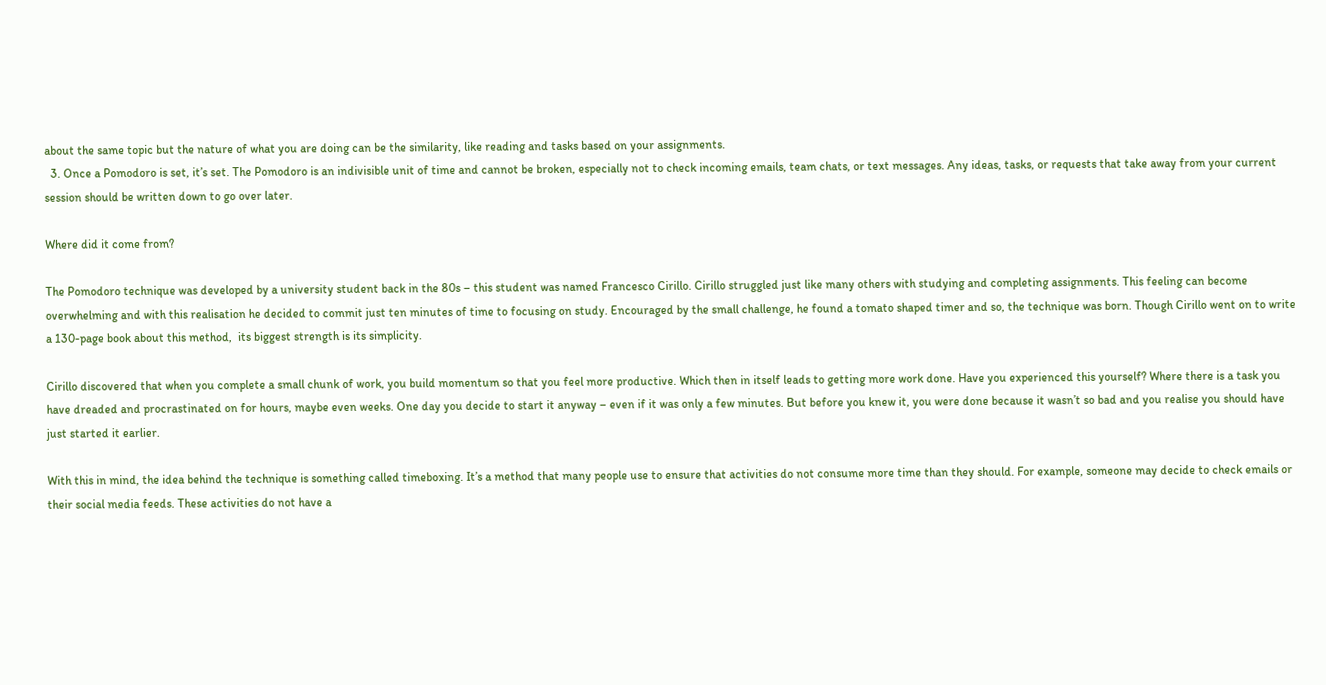about the same topic but the nature of what you are doing can be the similarity, like reading and tasks based on your assignments.
  3. Once a Pomodoro is set, it’s set. The Pomodoro is an indivisible unit of time and cannot be broken, especially not to check incoming emails, team chats, or text messages. Any ideas, tasks, or requests that take away from your current session should be written down to go over later.

Where did it come from?

The Pomodoro technique was developed by a university student back in the 80s – this student was named Francesco Cirillo. Cirillo struggled just like many others with studying and completing assignments. This feeling can become overwhelming and with this realisation he decided to commit just ten minutes of time to focusing on study. Encouraged by the small challenge, he found a tomato shaped timer and so, the technique was born. Though Cirillo went on to write a 130-page book about this method,  its biggest strength is its simplicity.

Cirillo discovered that when you complete a small chunk of work, you build momentum so that you feel more productive. Which then in itself leads to getting more work done. Have you experienced this yourself? Where there is a task you have dreaded and procrastinated on for hours, maybe even weeks. One day you decide to start it anyway – even if it was only a few minutes. But before you knew it, you were done because it wasn’t so bad and you realise you should have just started it earlier.

With this in mind, the idea behind the technique is something called timeboxing. It’s a method that many people use to ensure that activities do not consume more time than they should. For example, someone may decide to check emails or their social media feeds. These activities do not have a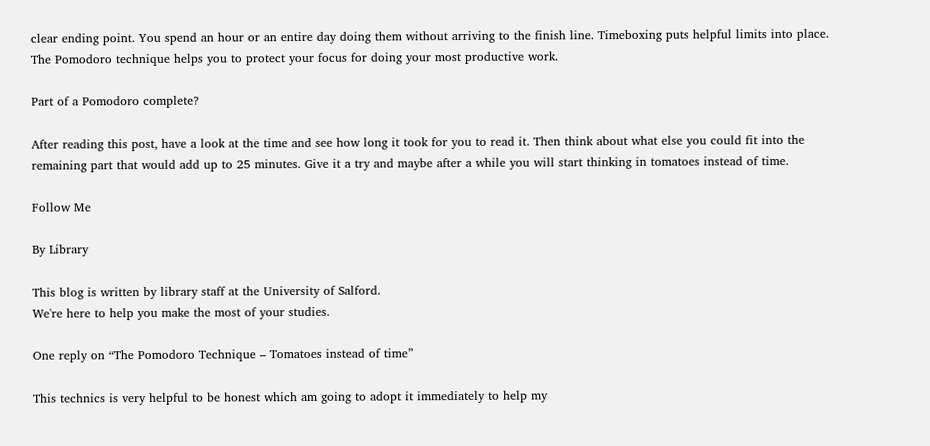clear ending point. You spend an hour or an entire day doing them without arriving to the finish line. Timeboxing puts helpful limits into place. The Pomodoro technique helps you to protect your focus for doing your most productive work.

Part of a Pomodoro complete?

After reading this post, have a look at the time and see how long it took for you to read it. Then think about what else you could fit into the remaining part that would add up to 25 minutes. Give it a try and maybe after a while you will start thinking in tomatoes instead of time.

Follow Me

By Library

This blog is written by library staff at the University of Salford.
We're here to help you make the most of your studies.

One reply on “The Pomodoro Technique – Tomatoes instead of time”

This technics is very helpful to be honest which am going to adopt it immediately to help my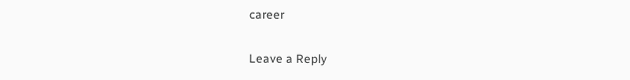career

Leave a Reply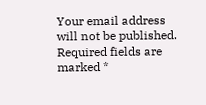Your email address will not be published. Required fields are marked *